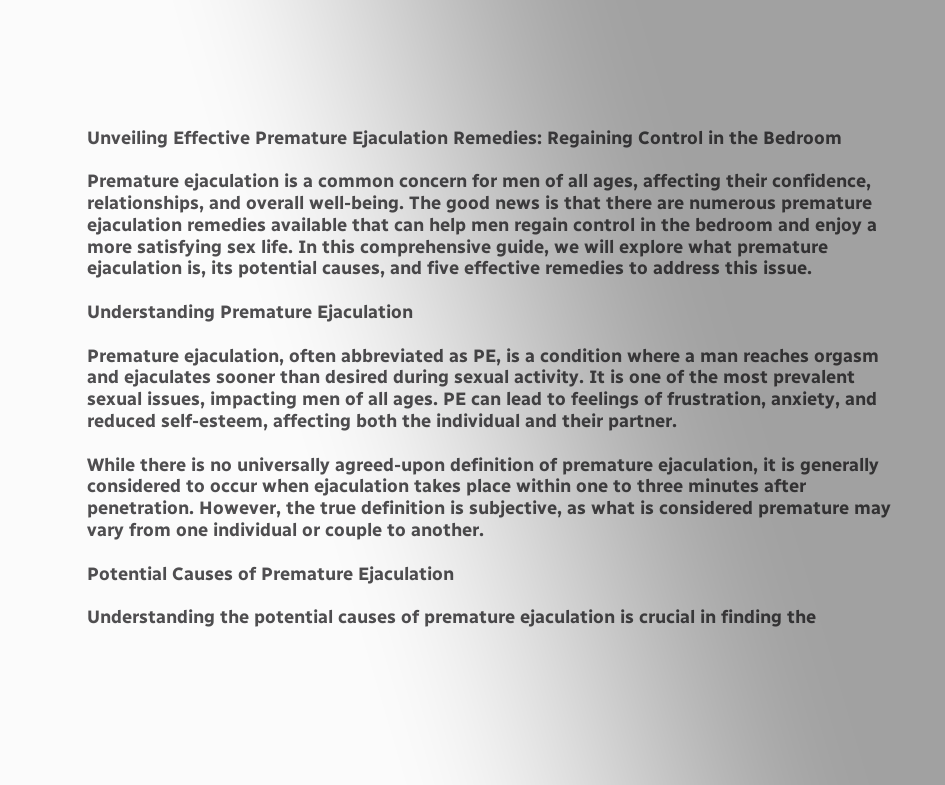Unveiling Effective Premature Ejaculation Remedies: Regaining Control in the Bedroom

Premature ejaculation is a common concern for men of all ages, affecting their confidence, relationships, and overall well-being. The good news is that there are numerous premature ejaculation remedies available that can help men regain control in the bedroom and enjoy a more satisfying sex life. In this comprehensive guide, we will explore what premature ejaculation is, its potential causes, and five effective remedies to address this issue.

Understanding Premature Ejaculation

Premature ejaculation, often abbreviated as PE, is a condition where a man reaches orgasm and ejaculates sooner than desired during sexual activity. It is one of the most prevalent sexual issues, impacting men of all ages. PE can lead to feelings of frustration, anxiety, and reduced self-esteem, affecting both the individual and their partner.

While there is no universally agreed-upon definition of premature ejaculation, it is generally considered to occur when ejaculation takes place within one to three minutes after penetration. However, the true definition is subjective, as what is considered premature may vary from one individual or couple to another.

Potential Causes of Premature Ejaculation

Understanding the potential causes of premature ejaculation is crucial in finding the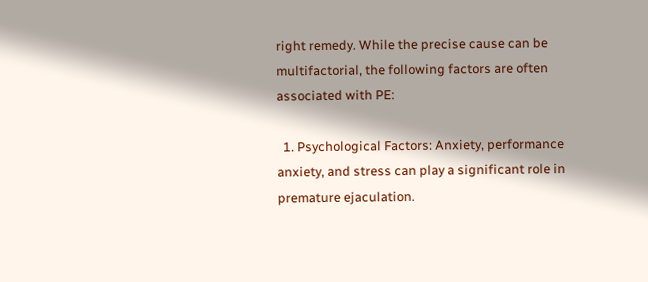right remedy. While the precise cause can be multifactorial, the following factors are often associated with PE:

  1. Psychological Factors: Anxiety, performance anxiety, and stress can play a significant role in premature ejaculation.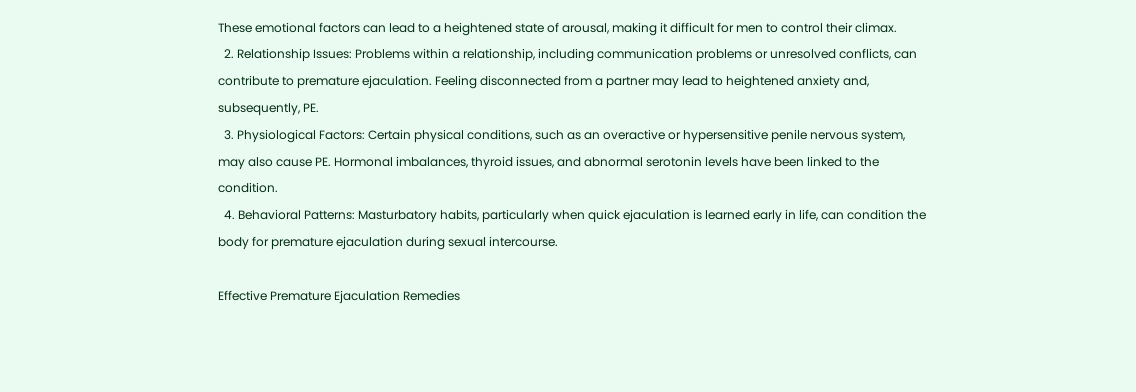These emotional factors can lead to a heightened state of arousal, making it difficult for men to control their climax.
  2. Relationship Issues: Problems within a relationship, including communication problems or unresolved conflicts, can contribute to premature ejaculation. Feeling disconnected from a partner may lead to heightened anxiety and, subsequently, PE.
  3. Physiological Factors: Certain physical conditions, such as an overactive or hypersensitive penile nervous system, may also cause PE. Hormonal imbalances, thyroid issues, and abnormal serotonin levels have been linked to the condition.
  4. Behavioral Patterns: Masturbatory habits, particularly when quick ejaculation is learned early in life, can condition the body for premature ejaculation during sexual intercourse.

Effective Premature Ejaculation Remedies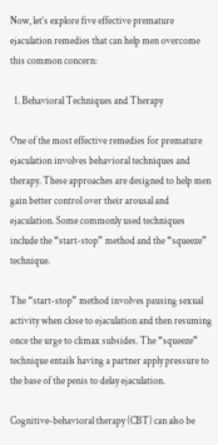Now, let’s explore five effective premature ejaculation remedies that can help men overcome this common concern:

  1. Behavioral Techniques and Therapy

One of the most effective remedies for premature ejaculation involves behavioral techniques and therapy. These approaches are designed to help men gain better control over their arousal and ejaculation. Some commonly used techniques include the “start-stop” method and the “squeeze” technique.

The “start-stop” method involves pausing sexual activity when close to ejaculation and then resuming once the urge to climax subsides. The “squeeze” technique entails having a partner apply pressure to the base of the penis to delay ejaculation.

Cognitive-behavioral therapy (CBT) can also be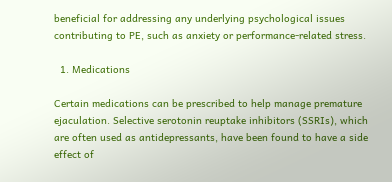beneficial for addressing any underlying psychological issues contributing to PE, such as anxiety or performance-related stress.

  1. Medications

Certain medications can be prescribed to help manage premature ejaculation. Selective serotonin reuptake inhibitors (SSRIs), which are often used as antidepressants, have been found to have a side effect of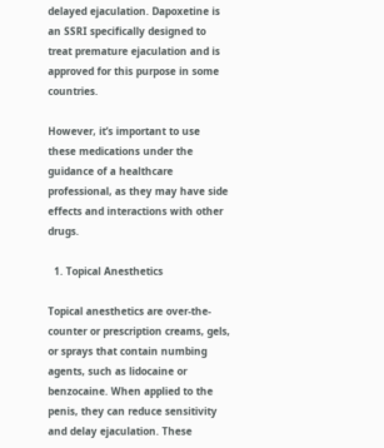delayed ejaculation. Dapoxetine is an SSRI specifically designed to treat premature ejaculation and is approved for this purpose in some countries.

However, it’s important to use these medications under the guidance of a healthcare professional, as they may have side effects and interactions with other drugs.

  1. Topical Anesthetics

Topical anesthetics are over-the-counter or prescription creams, gels, or sprays that contain numbing agents, such as lidocaine or benzocaine. When applied to the penis, they can reduce sensitivity and delay ejaculation. These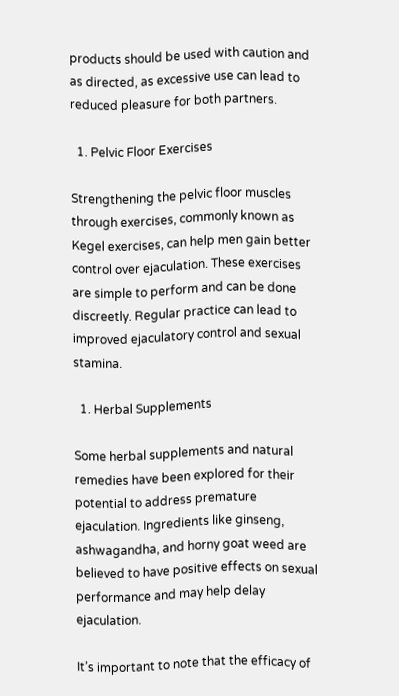products should be used with caution and as directed, as excessive use can lead to reduced pleasure for both partners.

  1. Pelvic Floor Exercises

Strengthening the pelvic floor muscles through exercises, commonly known as Kegel exercises, can help men gain better control over ejaculation. These exercises are simple to perform and can be done discreetly. Regular practice can lead to improved ejaculatory control and sexual stamina.

  1. Herbal Supplements

Some herbal supplements and natural remedies have been explored for their potential to address premature ejaculation. Ingredients like ginseng, ashwagandha, and horny goat weed are believed to have positive effects on sexual performance and may help delay ejaculation.

It’s important to note that the efficacy of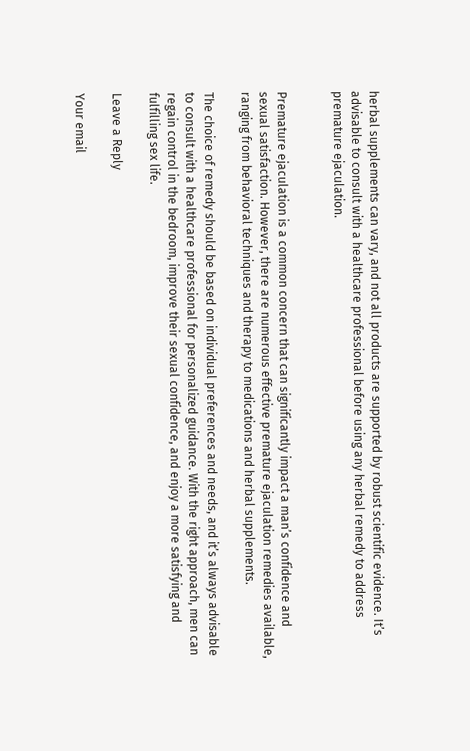herbal supplements can vary, and not all products are supported by robust scientific evidence. It’s advisable to consult with a healthcare professional before using any herbal remedy to address premature ejaculation.


Premature ejaculation is a common concern that can significantly impact a man’s confidence and sexual satisfaction. However, there are numerous effective premature ejaculation remedies available, ranging from behavioral techniques and therapy to medications and herbal supplements.

The choice of remedy should be based on individual preferences and needs, and it’s always advisable to consult with a healthcare professional for personalized guidance. With the right approach, men can regain control in the bedroom, improve their sexual confidence, and enjoy a more satisfying and fulfilling sex life.

Leave a Reply

Your email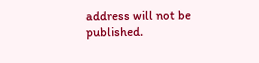address will not be published.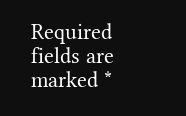Required fields are marked *